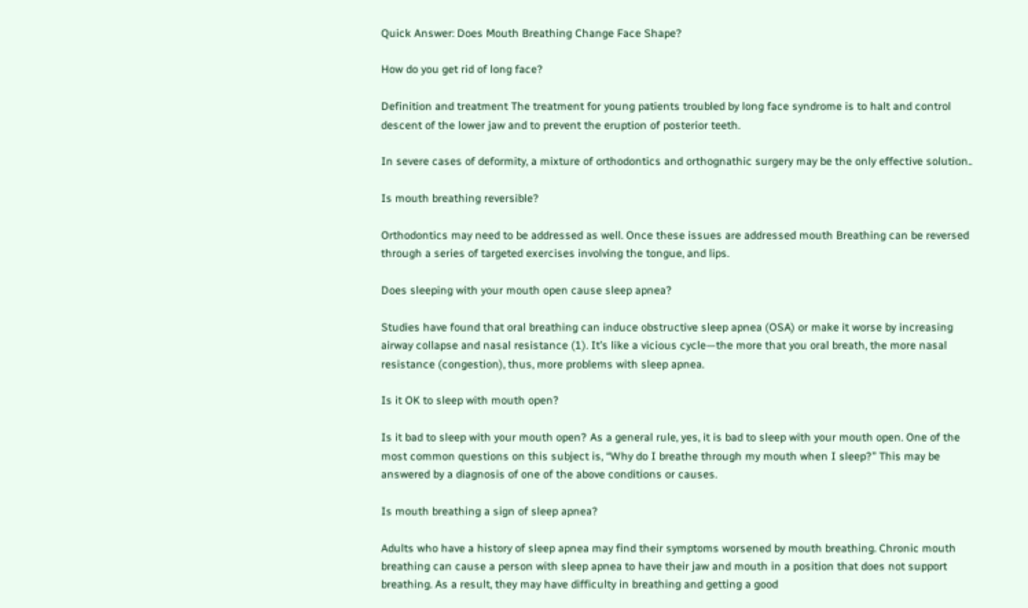Quick Answer: Does Mouth Breathing Change Face Shape?

How do you get rid of long face?

Definition and treatment The treatment for young patients troubled by long face syndrome is to halt and control descent of the lower jaw and to prevent the eruption of posterior teeth.

In severe cases of deformity, a mixture of orthodontics and orthognathic surgery may be the only effective solution..

Is mouth breathing reversible?

Orthodontics may need to be addressed as well. Once these issues are addressed mouth Breathing can be reversed through a series of targeted exercises involving the tongue, and lips.

Does sleeping with your mouth open cause sleep apnea?

Studies have found that oral breathing can induce obstructive sleep apnea (OSA) or make it worse by increasing airway collapse and nasal resistance (1). It’s like a vicious cycle—the more that you oral breath, the more nasal resistance (congestion), thus, more problems with sleep apnea.

Is it OK to sleep with mouth open?

Is it bad to sleep with your mouth open? As a general rule, yes, it is bad to sleep with your mouth open. One of the most common questions on this subject is, “Why do I breathe through my mouth when I sleep?” This may be answered by a diagnosis of one of the above conditions or causes.

Is mouth breathing a sign of sleep apnea?

Adults who have a history of sleep apnea may find their symptoms worsened by mouth breathing. Chronic mouth breathing can cause a person with sleep apnea to have their jaw and mouth in a position that does not support breathing. As a result, they may have difficulty in breathing and getting a good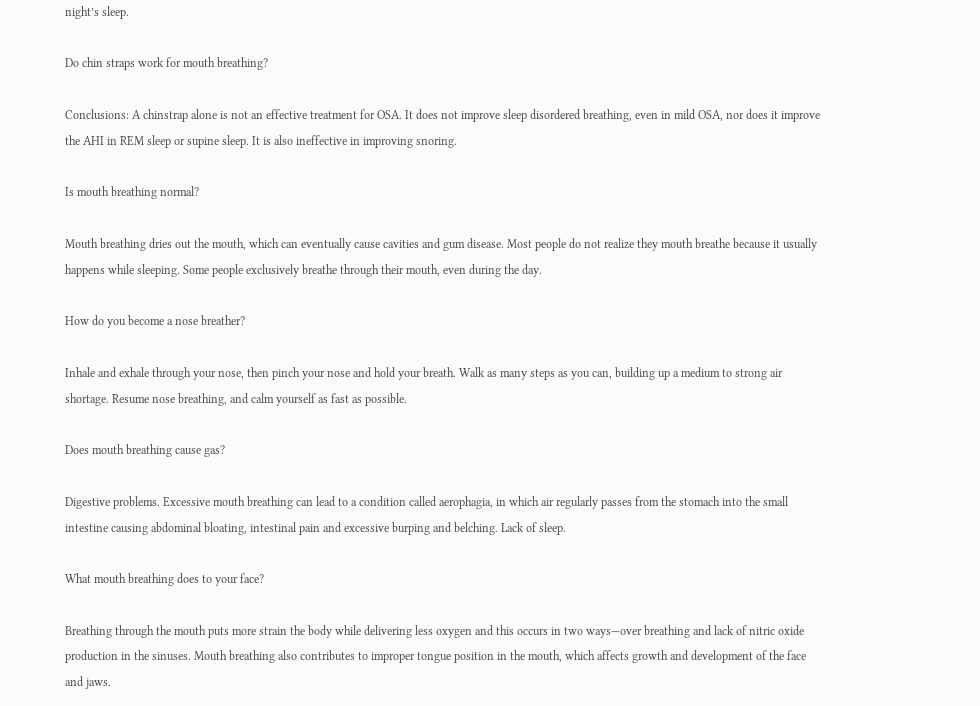night’s sleep.

Do chin straps work for mouth breathing?

Conclusions: A chinstrap alone is not an effective treatment for OSA. It does not improve sleep disordered breathing, even in mild OSA, nor does it improve the AHI in REM sleep or supine sleep. It is also ineffective in improving snoring.

Is mouth breathing normal?

Mouth breathing dries out the mouth, which can eventually cause cavities and gum disease. Most people do not realize they mouth breathe because it usually happens while sleeping. Some people exclusively breathe through their mouth, even during the day.

How do you become a nose breather?

Inhale and exhale through your nose, then pinch your nose and hold your breath. Walk as many steps as you can, building up a medium to strong air shortage. Resume nose breathing, and calm yourself as fast as possible.

Does mouth breathing cause gas?

Digestive problems. Excessive mouth breathing can lead to a condition called aerophagia, in which air regularly passes from the stomach into the small intestine causing abdominal bloating, intestinal pain and excessive burping and belching. Lack of sleep.

What mouth breathing does to your face?

Breathing through the mouth puts more strain the body while delivering less oxygen and this occurs in two ways—over breathing and lack of nitric oxide production in the sinuses. Mouth breathing also contributes to improper tongue position in the mouth, which affects growth and development of the face and jaws.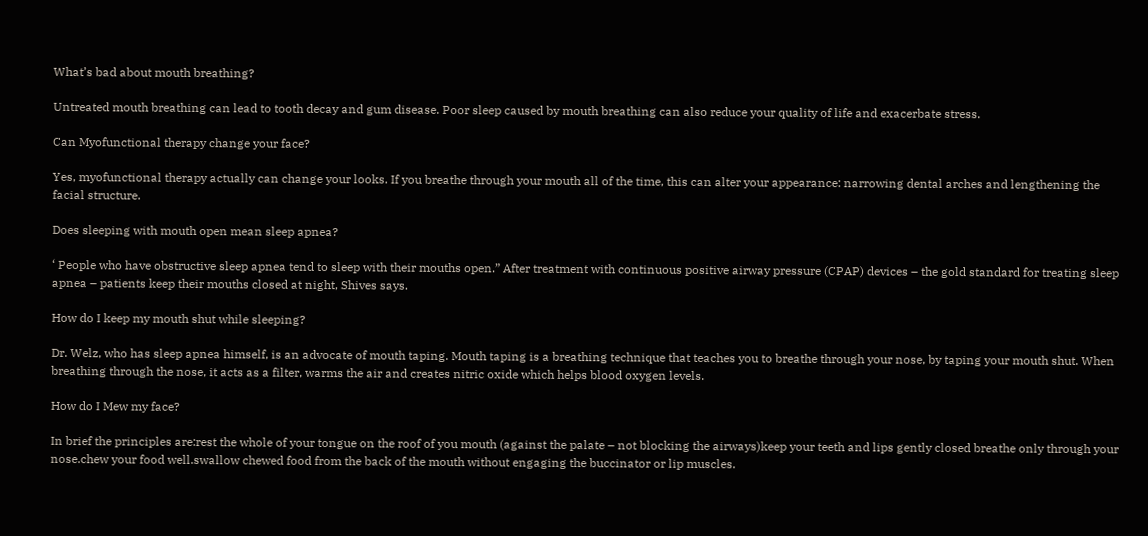What’s bad about mouth breathing?

Untreated mouth breathing can lead to tooth decay and gum disease. Poor sleep caused by mouth breathing can also reduce your quality of life and exacerbate stress.

Can Myofunctional therapy change your face?

Yes, myofunctional therapy actually can change your looks. If you breathe through your mouth all of the time, this can alter your appearance: narrowing dental arches and lengthening the facial structure.

Does sleeping with mouth open mean sleep apnea?

‘ People who have obstructive sleep apnea tend to sleep with their mouths open.” After treatment with continuous positive airway pressure (CPAP) devices – the gold standard for treating sleep apnea – patients keep their mouths closed at night, Shives says.

How do I keep my mouth shut while sleeping?

Dr. Welz, who has sleep apnea himself, is an advocate of mouth taping. Mouth taping is a breathing technique that teaches you to breathe through your nose, by taping your mouth shut. When breathing through the nose, it acts as a filter, warms the air and creates nitric oxide which helps blood oxygen levels.

How do I Mew my face?

In brief the principles are:rest the whole of your tongue on the roof of you mouth (against the palate – not blocking the airways)keep your teeth and lips gently closed breathe only through your nose.chew your food well.swallow chewed food from the back of the mouth without engaging the buccinator or lip muscles.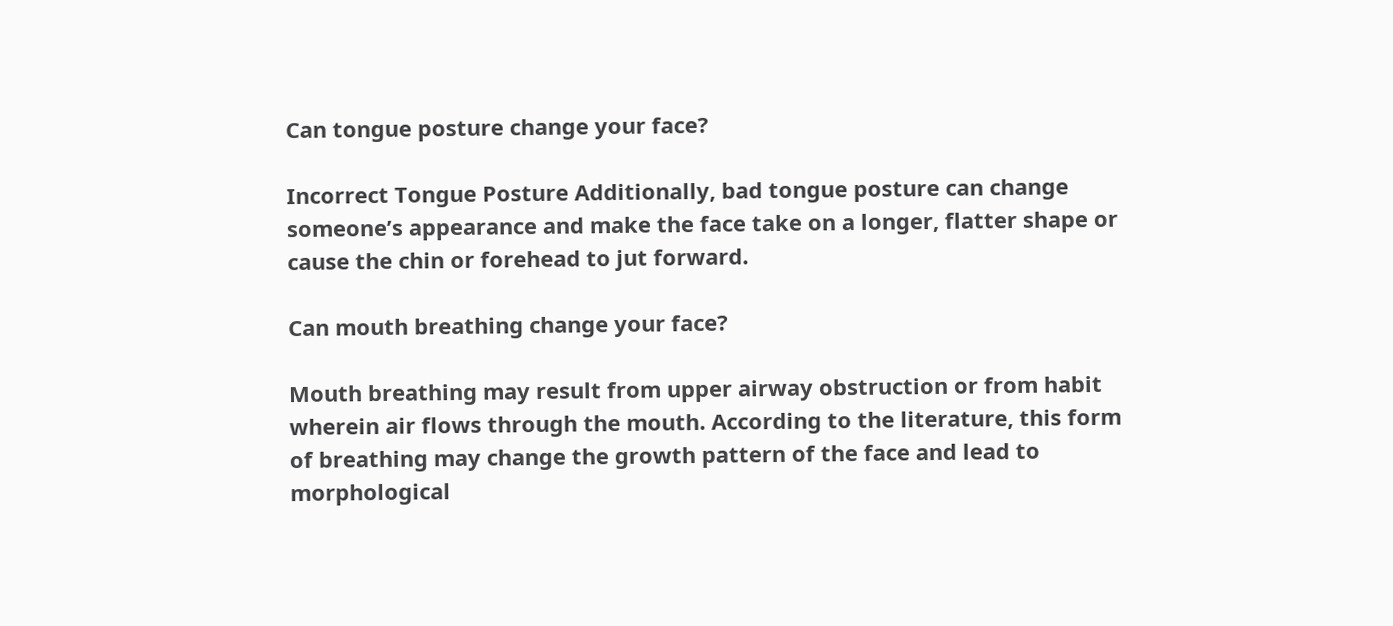Can tongue posture change your face?

Incorrect Tongue Posture Additionally, bad tongue posture can change someone’s appearance and make the face take on a longer, flatter shape or cause the chin or forehead to jut forward.

Can mouth breathing change your face?

Mouth breathing may result from upper airway obstruction or from habit wherein air flows through the mouth. According to the literature, this form of breathing may change the growth pattern of the face and lead to morphological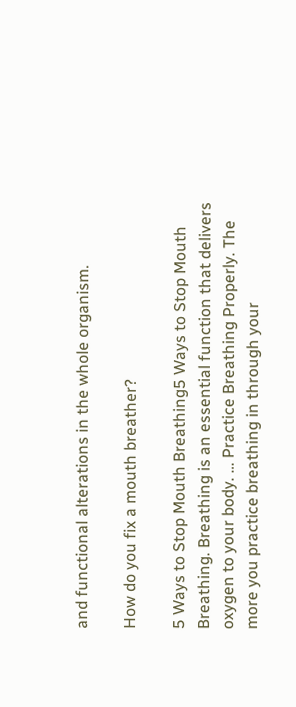and functional alterations in the whole organism.

How do you fix a mouth breather?

5 Ways to Stop Mouth Breathing5 Ways to Stop Mouth Breathing. Breathing is an essential function that delivers oxygen to your body. … Practice Breathing Properly. The more you practice breathing in through your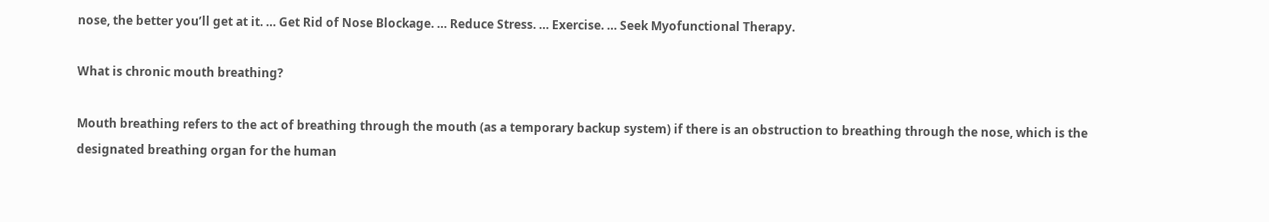nose, the better you’ll get at it. … Get Rid of Nose Blockage. … Reduce Stress. … Exercise. … Seek Myofunctional Therapy.

What is chronic mouth breathing?

Mouth breathing refers to the act of breathing through the mouth (as a temporary backup system) if there is an obstruction to breathing through the nose, which is the designated breathing organ for the human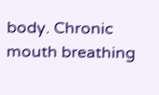body. Chronic mouth breathing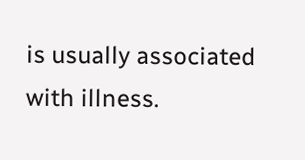is usually associated with illness.